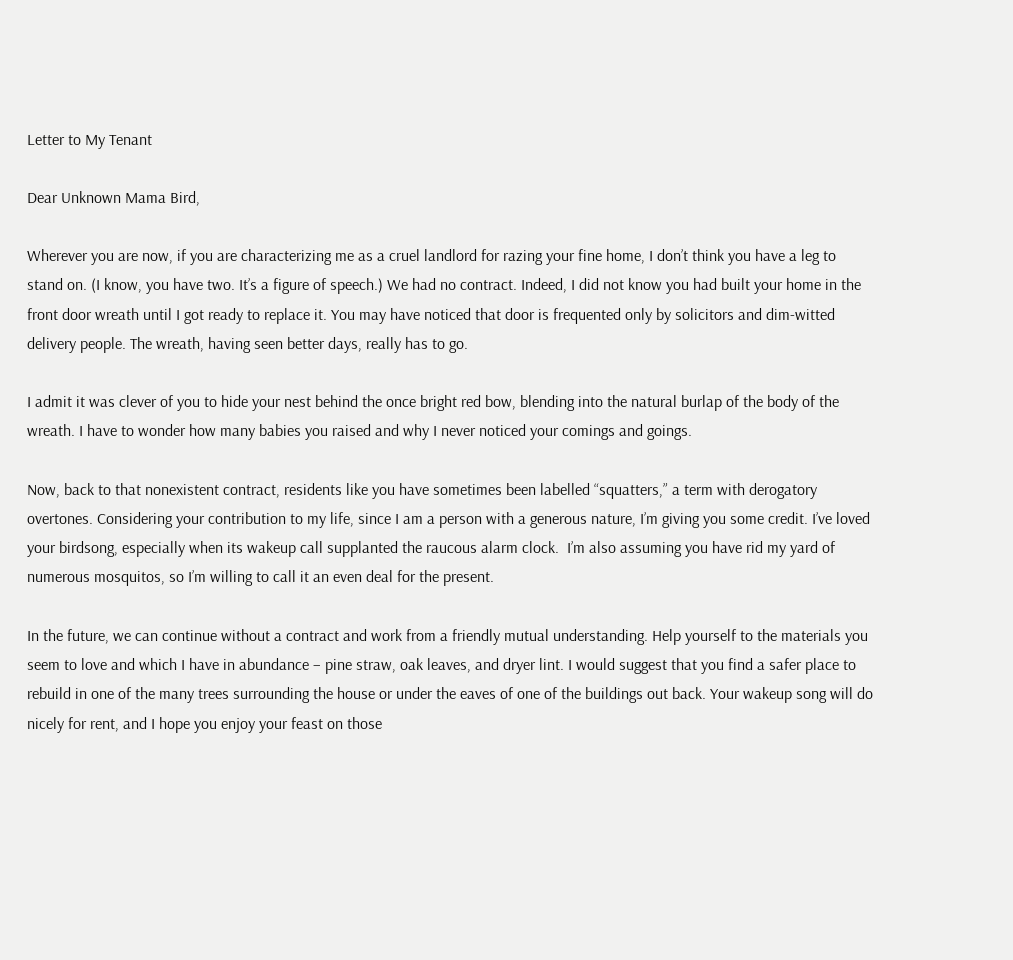Letter to My Tenant

Dear Unknown Mama Bird,

Wherever you are now, if you are characterizing me as a cruel landlord for razing your fine home, I don’t think you have a leg to stand on. (I know, you have two. It’s a figure of speech.) We had no contract. Indeed, I did not know you had built your home in the front door wreath until I got ready to replace it. You may have noticed that door is frequented only by solicitors and dim-witted delivery people. The wreath, having seen better days, really has to go.

I admit it was clever of you to hide your nest behind the once bright red bow, blending into the natural burlap of the body of the wreath. I have to wonder how many babies you raised and why I never noticed your comings and goings.

Now, back to that nonexistent contract, residents like you have sometimes been labelled “squatters,” a term with derogatory overtones. Considering your contribution to my life, since I am a person with a generous nature, I’m giving you some credit. I’ve loved your birdsong, especially when its wakeup call supplanted the raucous alarm clock.  I’m also assuming you have rid my yard of numerous mosquitos, so I’m willing to call it an even deal for the present.

In the future, we can continue without a contract and work from a friendly mutual understanding. Help yourself to the materials you seem to love and which I have in abundance – pine straw, oak leaves, and dryer lint. I would suggest that you find a safer place to rebuild in one of the many trees surrounding the house or under the eaves of one of the buildings out back. Your wakeup song will do nicely for rent, and I hope you enjoy your feast on those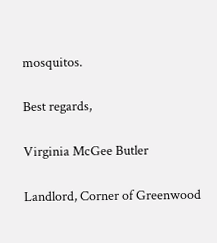mosquitos.

Best regards,

Virginia McGee Butler

Landlord, Corner of Greenwood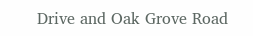Drive and Oak Grove Road